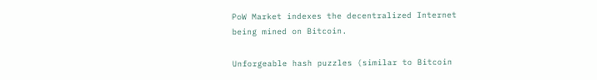PoW Market indexes the decentralized Internet being mined on Bitcoin.

Unforgeable hash puzzles (similar to Bitcoin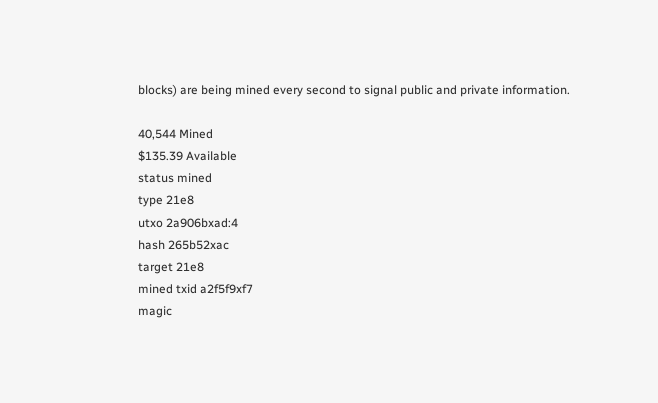blocks) are being mined every second to signal public and private information.

40,544 Mined
$135.39 Available
status mined
type 21e8
utxo 2a906bxad:4
hash 265b52xac
target 21e8
mined txid a2f5f9xf7
magic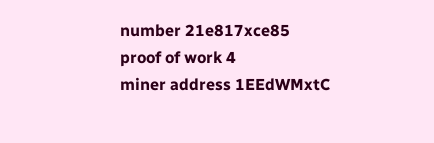number 21e817xce85
proof of work 4
miner address 1EEdWMxtC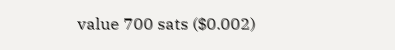value 700 sats ($0.002)